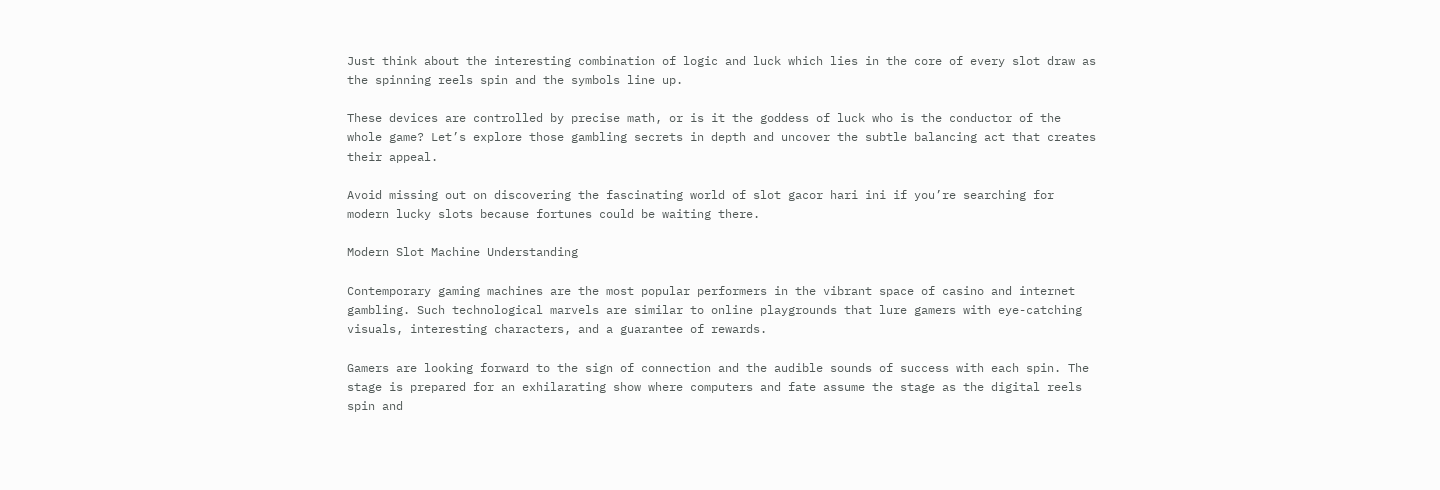Just think about the interesting combination of logic and luck which lies in the core of every slot draw as the spinning reels spin and the symbols line up.

These devices are controlled by precise math, or is it the goddess of luck who is the conductor of the whole game? Let’s explore those gambling secrets in depth and uncover the subtle balancing act that creates their appeal.

Avoid missing out on discovering the fascinating world of slot gacor hari ini if you’re searching for modern lucky slots because fortunes could be waiting there.

Modern Slot Machine Understanding

Contemporary gaming machines are the most popular performers in the vibrant space of casino and internet gambling. Such technological marvels are similar to online playgrounds that lure gamers with eye-catching visuals, interesting characters, and a guarantee of rewards.

Gamers are looking forward to the sign of connection and the audible sounds of success with each spin. The stage is prepared for an exhilarating show where computers and fate assume the stage as the digital reels spin and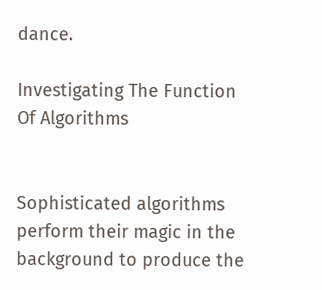dance.

Investigating The Function Of Algorithms


Sophisticated algorithms perform their magic in the background to produce the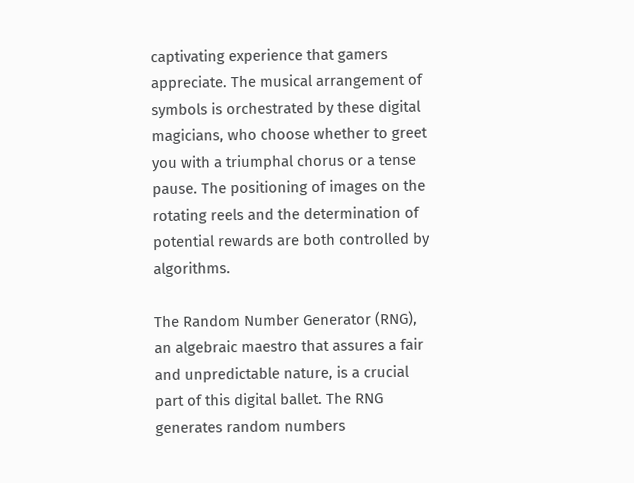captivating experience that gamers appreciate. The musical arrangement of symbols is orchestrated by these digital magicians, who choose whether to greet you with a triumphal chorus or a tense pause. The positioning of images on the rotating reels and the determination of potential rewards are both controlled by algorithms.

The Random Number Generator (RNG), an algebraic maestro that assures a fair and unpredictable nature, is a crucial part of this digital ballet. The RNG generates random numbers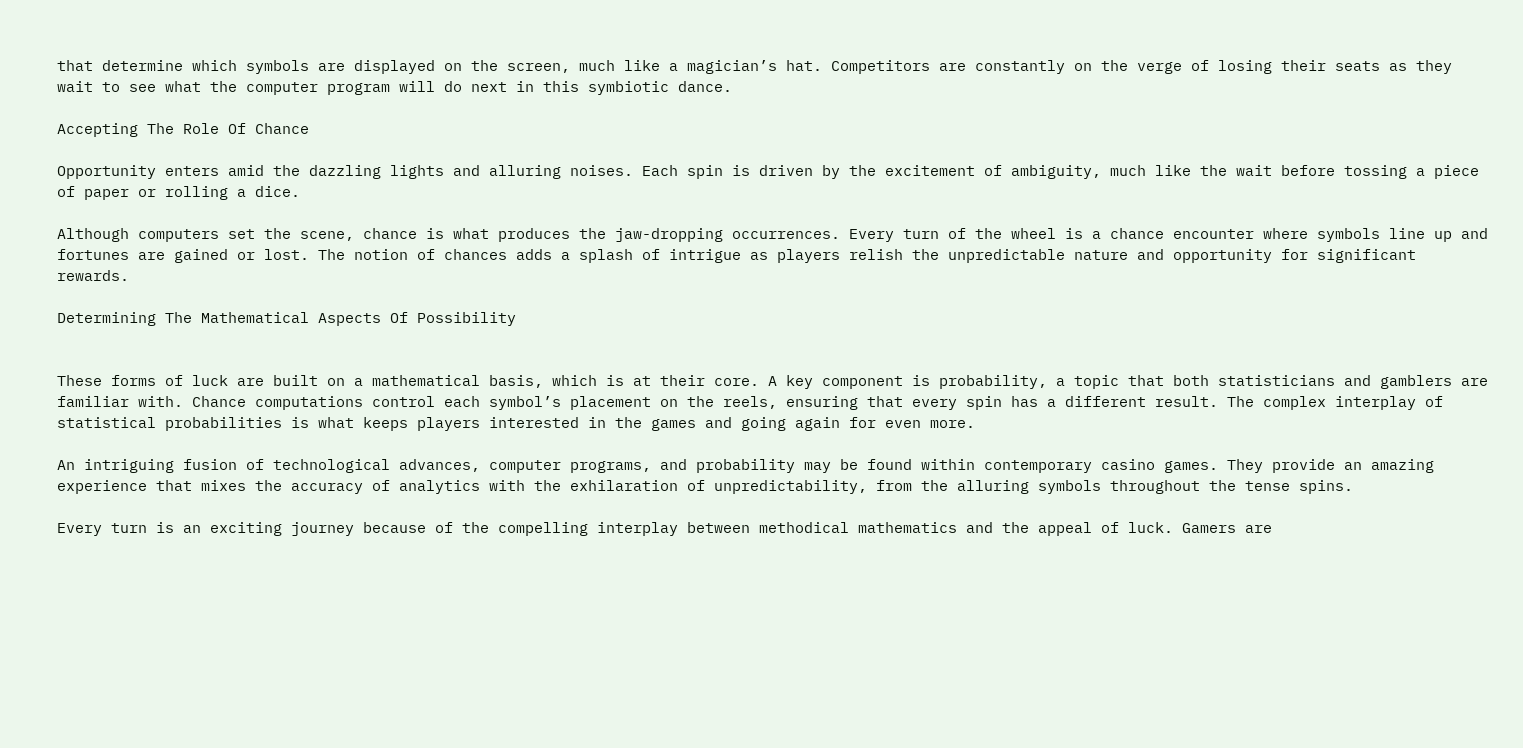that determine which symbols are displayed on the screen, much like a magician’s hat. Competitors are constantly on the verge of losing their seats as they wait to see what the computer program will do next in this symbiotic dance.

Accepting The Role Of Chance

Opportunity enters amid the dazzling lights and alluring noises. Each spin is driven by the excitement of ambiguity, much like the wait before tossing a piece of paper or rolling a dice.

Although computers set the scene, chance is what produces the jaw-dropping occurrences. Every turn of the wheel is a chance encounter where symbols line up and fortunes are gained or lost. The notion of chances adds a splash of intrigue as players relish the unpredictable nature and opportunity for significant rewards.

Determining The Mathematical Aspects Of Possibility


These forms of luck are built on a mathematical basis, which is at their core. A key component is probability, a topic that both statisticians and gamblers are familiar with. Chance computations control each symbol’s placement on the reels, ensuring that every spin has a different result. The complex interplay of statistical probabilities is what keeps players interested in the games and going again for even more.

An intriguing fusion of technological advances, computer programs, and probability may be found within contemporary casino games. They provide an amazing experience that mixes the accuracy of analytics with the exhilaration of unpredictability, from the alluring symbols throughout the tense spins.

Every turn is an exciting journey because of the compelling interplay between methodical mathematics and the appeal of luck. Gamers are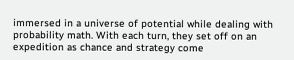immersed in a universe of potential while dealing with probability math. With each turn, they set off on an expedition as chance and strategy come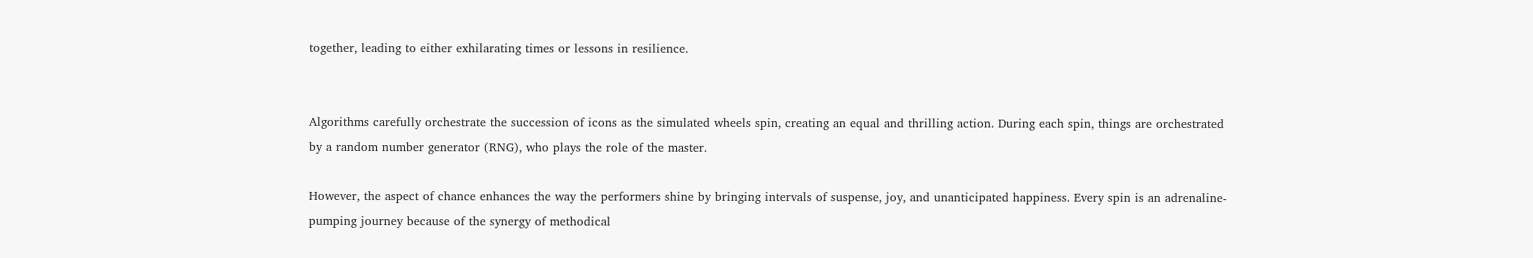together, leading to either exhilarating times or lessons in resilience.


Algorithms carefully orchestrate the succession of icons as the simulated wheels spin, creating an equal and thrilling action. During each spin, things are orchestrated by a random number generator (RNG), who plays the role of the master.

However, the aspect of chance enhances the way the performers shine by bringing intervals of suspense, joy, and unanticipated happiness. Every spin is an adrenaline-pumping journey because of the synergy of methodical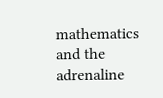mathematics and the adrenaline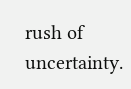rush of uncertainty.